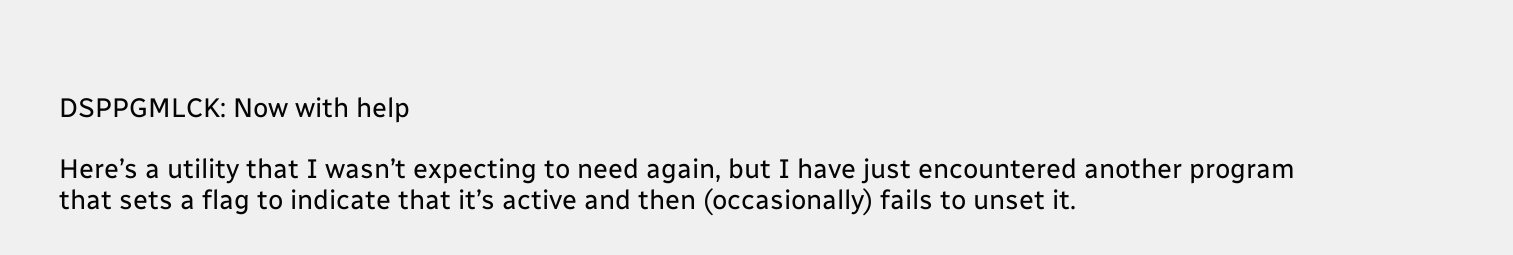DSPPGMLCK: Now with help

Here’s a utility that I wasn’t expecting to need again, but I have just encountered another program that sets a flag to indicate that it’s active and then (occasionally) fails to unset it.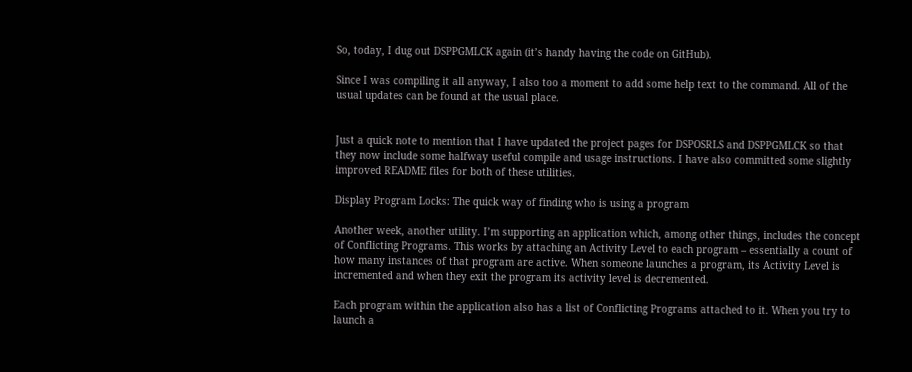So, today, I dug out DSPPGMLCK again (it’s handy having the code on GitHub).

Since I was compiling it all anyway, I also too a moment to add some help text to the command. All of the usual updates can be found at the usual place.


Just a quick note to mention that I have updated the project pages for DSPOSRLS and DSPPGMLCK so that they now include some halfway useful compile and usage instructions. I have also committed some slightly improved README files for both of these utilities.

Display Program Locks: The quick way of finding who is using a program

Another week, another utility. I’m supporting an application which, among other things, includes the concept of Conflicting Programs. This works by attaching an Activity Level to each program – essentially a count of how many instances of that program are active. When someone launches a program, its Activity Level is incremented and when they exit the program its activity level is decremented.

Each program within the application also has a list of Conflicting Programs attached to it. When you try to launch a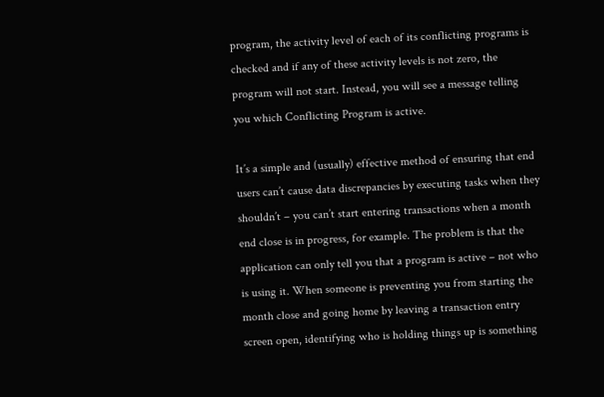program, the activity level of each of its conflicting programs is checked and if any of these activity levels is not zero, the program will not start. Instead, you will see a message telling you which Conflicting Program is active.

It’s a simple and (usually) effective method of ensuring that end users can’t cause data discrepancies by executing tasks when they shouldn’t – you can’t start entering transactions when a month end close is in progress, for example. The problem is that the application can only tell you that a program is active – not who is using it. When someone is preventing you from starting the month close and going home by leaving a transaction entry screen open, identifying who is holding things up is something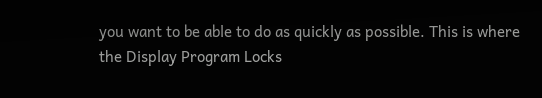you want to be able to do as quickly as possible. This is where the Display Program Locks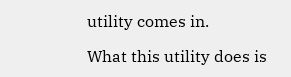utility comes in.

What this utility does is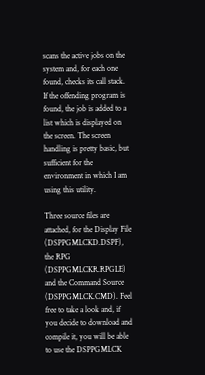scans the active jobs on the system and, for each one found, checks its call stack. If the offending program is found, the job is added to a list which is displayed on the screen. The screen handling is pretty basic, but sufficient for the environment in which I am using this utility.

Three source files are attached, for the Display File (DSPPGMLCKD.DSPF), the RPG (DSPPGMLCKR.RPGLE) and the Command Source (DSPPGMLCK.CMD). Feel free to take a look and, if you decide to download and compile it, you will be able to use the DSPPGMLCK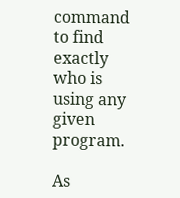command to find exactly who is using any given program.

As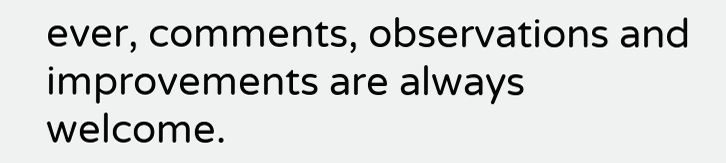ever, comments, observations and improvements are always welcome.